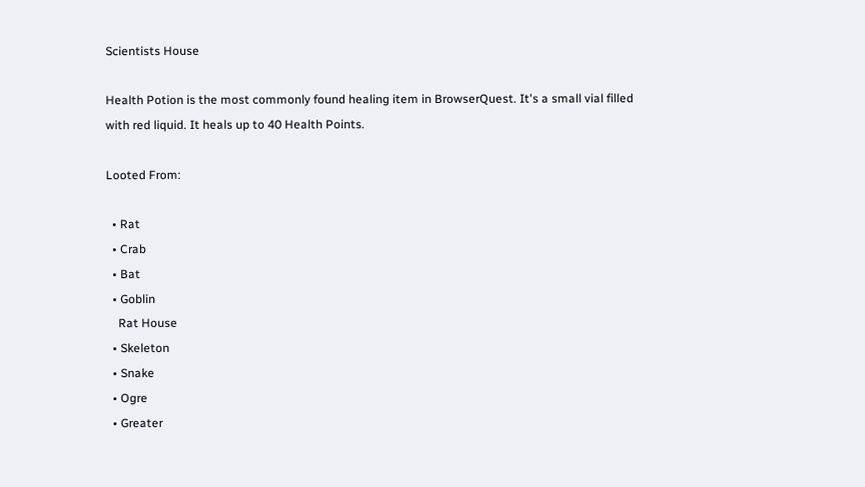Scientists House

Health Potion is the most commonly found healing item in BrowserQuest. It's a small vial filled with red liquid. It heals up to 40 Health Points.

Looted From:

  • Rat
  • Crab
  • Bat
  • Goblin
    Rat House
  • Skeleton
  • Snake
  • Ogre
  • Greater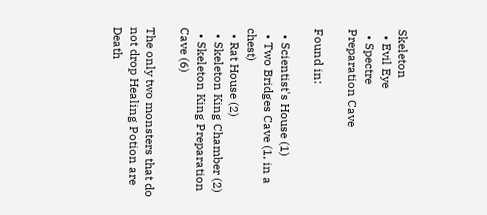Skeleton
  • Evil Eye
  • Spectre
Preparation Cave

Found in:

  • Scientist's House (1)
  • Two Bridges Cave (1, in a chest)
  • Rat House (2)
  • Skeleton King Chamber (2)
  • Skeleton King Preparation Cave (6)

The only two monsters that do not drop Healing Potion are Death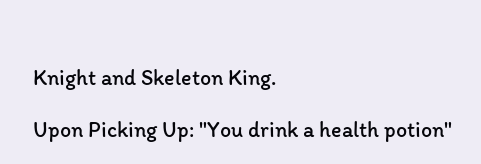Knight and Skeleton King.

Upon Picking Up: "You drink a health potion"